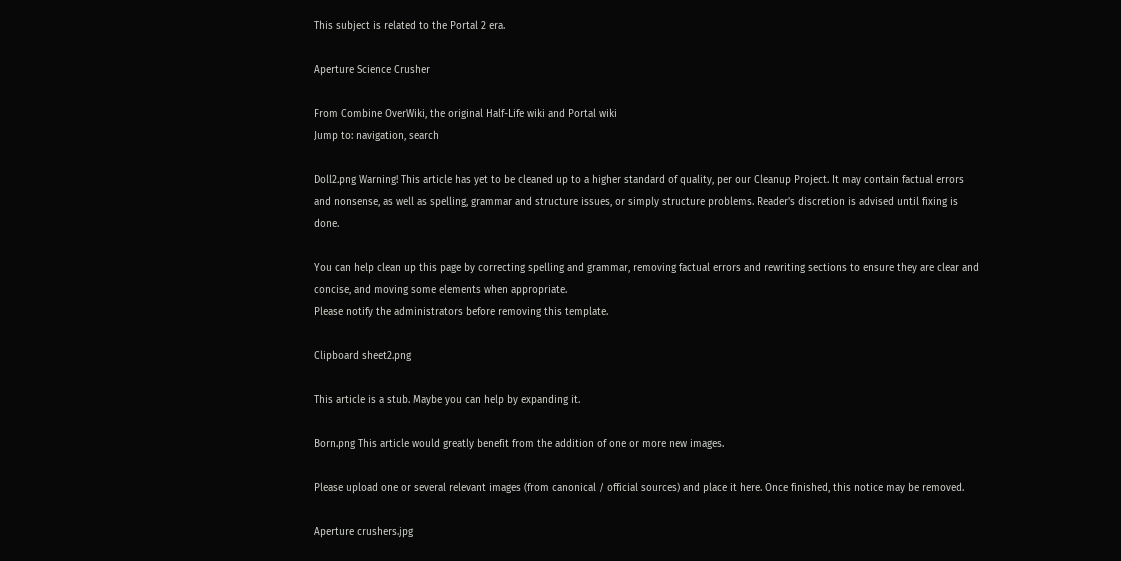This subject is related to the Portal 2 era.

Aperture Science Crusher

From Combine OverWiki, the original Half-Life wiki and Portal wiki
Jump to: navigation, search

Doll2.png Warning! This article has yet to be cleaned up to a higher standard of quality, per our Cleanup Project. It may contain factual errors and nonsense, as well as spelling, grammar and structure issues, or simply structure problems. Reader's discretion is advised until fixing is done.

You can help clean up this page by correcting spelling and grammar, removing factual errors and rewriting sections to ensure they are clear and concise, and moving some elements when appropriate.
Please notify the administrators before removing this template.

Clipboard sheet2.png

This article is a stub. Maybe you can help by expanding it.

Born.png This article would greatly benefit from the addition of one or more new images.

Please upload one or several relevant images (from canonical / official sources) and place it here. Once finished, this notice may be removed.

Aperture crushers.jpg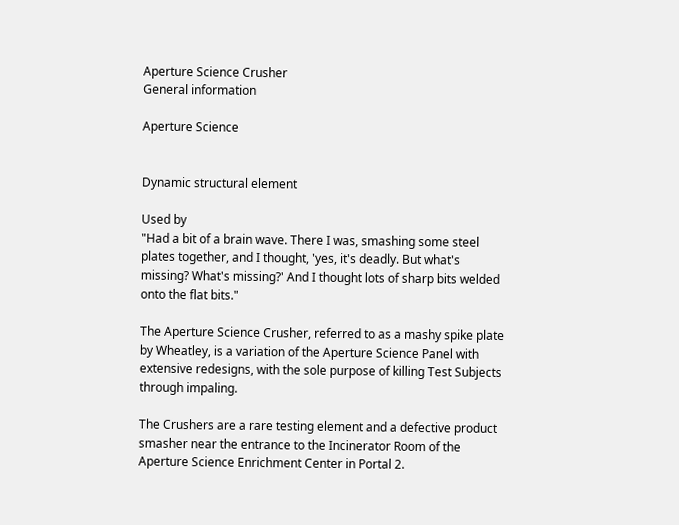Aperture Science Crusher
General information

Aperture Science


Dynamic structural element

Used by
"Had a bit of a brain wave. There I was, smashing some steel plates together, and I thought, 'yes, it's deadly. But what's missing? What's missing?' And I thought lots of sharp bits welded onto the flat bits."

The Aperture Science Crusher, referred to as a mashy spike plate by Wheatley, is a variation of the Aperture Science Panel with extensive redesigns, with the sole purpose of killing Test Subjects through impaling.

The Crushers are a rare testing element and a defective product smasher near the entrance to the Incinerator Room of the Aperture Science Enrichment Center in Portal 2.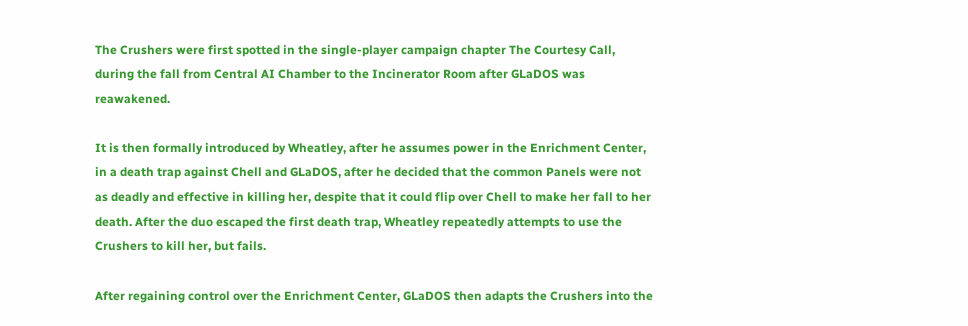The Crushers were first spotted in the single-player campaign chapter The Courtesy Call, during the fall from Central AI Chamber to the Incinerator Room after GLaDOS was reawakened.

It is then formally introduced by Wheatley, after he assumes power in the Enrichment Center, in a death trap against Chell and GLaDOS, after he decided that the common Panels were not as deadly and effective in killing her, despite that it could flip over Chell to make her fall to her death. After the duo escaped the first death trap, Wheatley repeatedly attempts to use the Crushers to kill her, but fails.

After regaining control over the Enrichment Center, GLaDOS then adapts the Crushers into the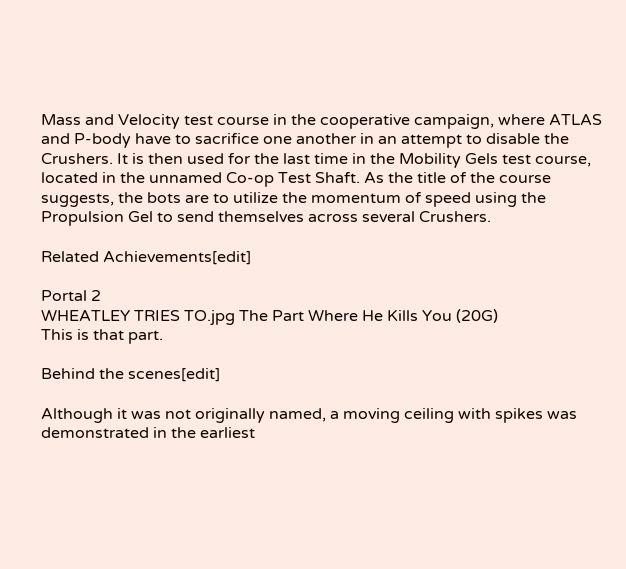Mass and Velocity test course in the cooperative campaign, where ATLAS and P-body have to sacrifice one another in an attempt to disable the Crushers. It is then used for the last time in the Mobility Gels test course, located in the unnamed Co-op Test Shaft. As the title of the course suggests, the bots are to utilize the momentum of speed using the Propulsion Gel to send themselves across several Crushers.

Related Achievements[edit]

Portal 2
WHEATLEY TRIES TO.jpg The Part Where He Kills You (20G)
This is that part.

Behind the scenes[edit]

Although it was not originally named, a moving ceiling with spikes was demonstrated in the earliest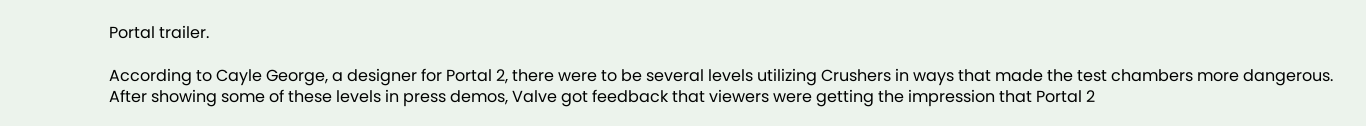Portal trailer.

According to Cayle George, a designer for Portal 2, there were to be several levels utilizing Crushers in ways that made the test chambers more dangerous. After showing some of these levels in press demos, Valve got feedback that viewers were getting the impression that Portal 2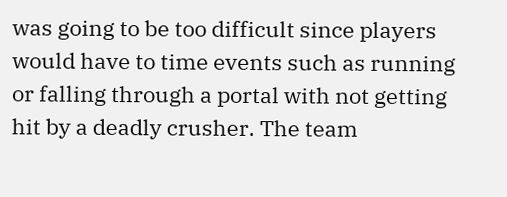was going to be too difficult since players would have to time events such as running or falling through a portal with not getting hit by a deadly crusher. The team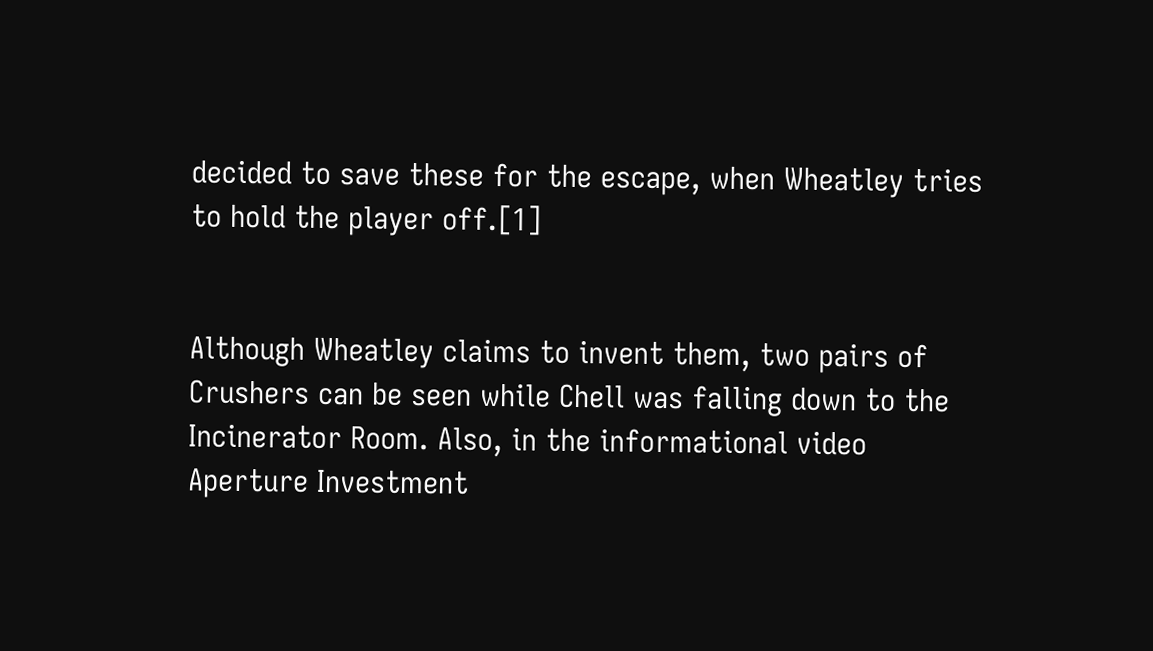decided to save these for the escape, when Wheatley tries to hold the player off.[1]


Although Wheatley claims to invent them, two pairs of Crushers can be seen while Chell was falling down to the Incinerator Room. Also, in the informational video Aperture Investment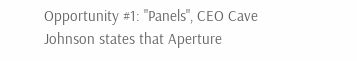Opportunity #1: "Panels", CEO Cave Johnson states that Aperture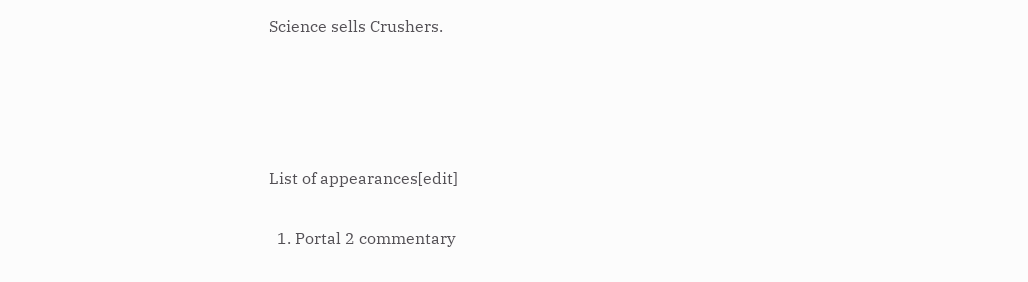Science sells Crushers.




List of appearances[edit]

  1. Portal 2 commentary